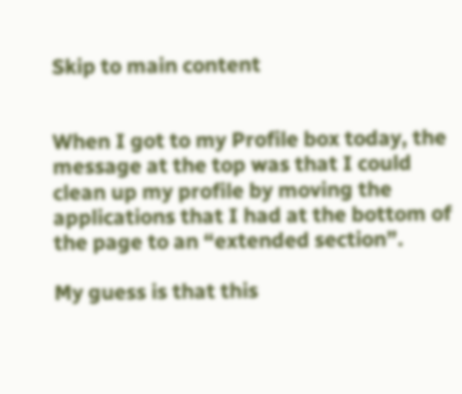Skip to main content


When I got to my Profile box today, the message at the top was that I could clean up my profile by moving the applications that I had at the bottom of the page to an “extended section”.

My guess is that this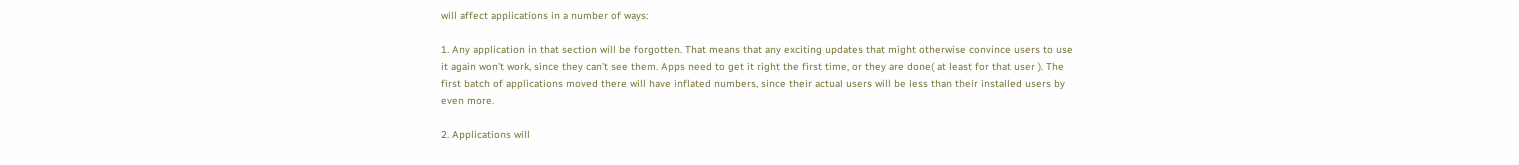will affect applications in a number of ways:

1. Any application in that section will be forgotten. That means that any exciting updates that might otherwise convince users to use it again won’t work, since they can’t see them. Apps need to get it right the first time, or they are done( at least for that user ). The first batch of applications moved there will have inflated numbers, since their actual users will be less than their installed users by even more.

2. Applications will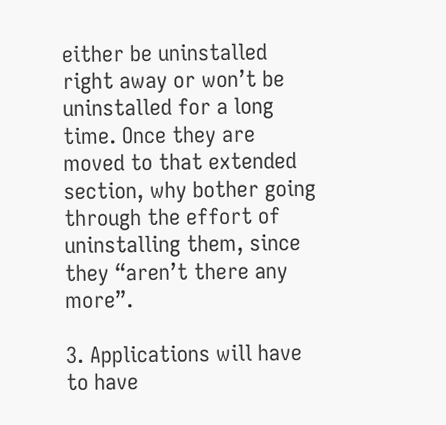either be uninstalled right away or won’t be uninstalled for a long time. Once they are moved to that extended section, why bother going through the effort of uninstalling them, since they “aren’t there any more”.

3. Applications will have to have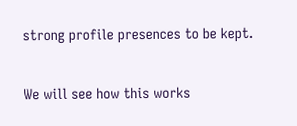strong profile presences to be kept.

We will see how this works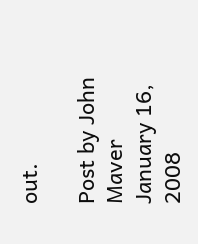out.

Post by John Maver
January 16, 2008